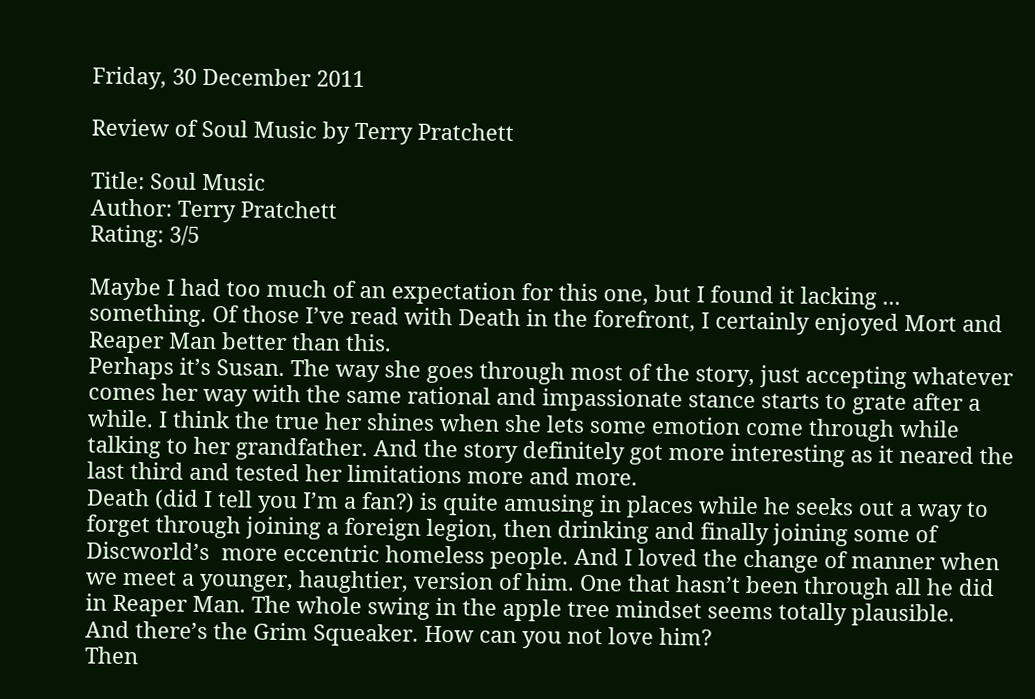Friday, 30 December 2011

Review of Soul Music by Terry Pratchett

Title: Soul Music
Author: Terry Pratchett
Rating: 3/5

Maybe I had too much of an expectation for this one, but I found it lacking ... something. Of those I’ve read with Death in the forefront, I certainly enjoyed Mort and Reaper Man better than this.
Perhaps it’s Susan. The way she goes through most of the story, just accepting whatever comes her way with the same rational and impassionate stance starts to grate after a while. I think the true her shines when she lets some emotion come through while talking to her grandfather. And the story definitely got more interesting as it neared the last third and tested her limitations more and more.
Death (did I tell you I’m a fan?) is quite amusing in places while he seeks out a way to forget through joining a foreign legion, then drinking and finally joining some of Discworld’s  more eccentric homeless people. And I loved the change of manner when we meet a younger, haughtier, version of him. One that hasn’t been through all he did in Reaper Man. The whole swing in the apple tree mindset seems totally plausible.
And there’s the Grim Squeaker. How can you not love him?
Then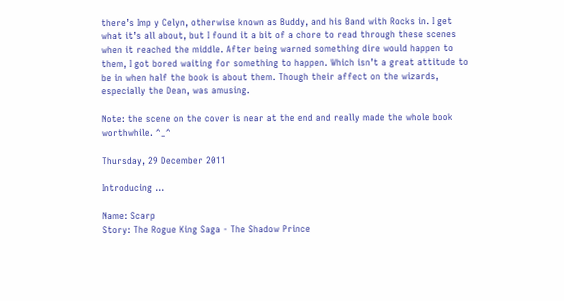there’s Imp y Celyn, otherwise known as Buddy, and his Band with Rocks in. I get what it’s all about, but I found it a bit of a chore to read through these scenes when it reached the middle. After being warned something dire would happen to them, I got bored waiting for something to happen. Which isn’t a great attitude to be in when half the book is about them. Though their affect on the wizards, especially the Dean, was amusing.

Note: the scene on the cover is near at the end and really made the whole book worthwhile. ^_^

Thursday, 29 December 2011

Introducing ...

Name: Scarp
Story: The Rogue King Saga - The Shadow Prince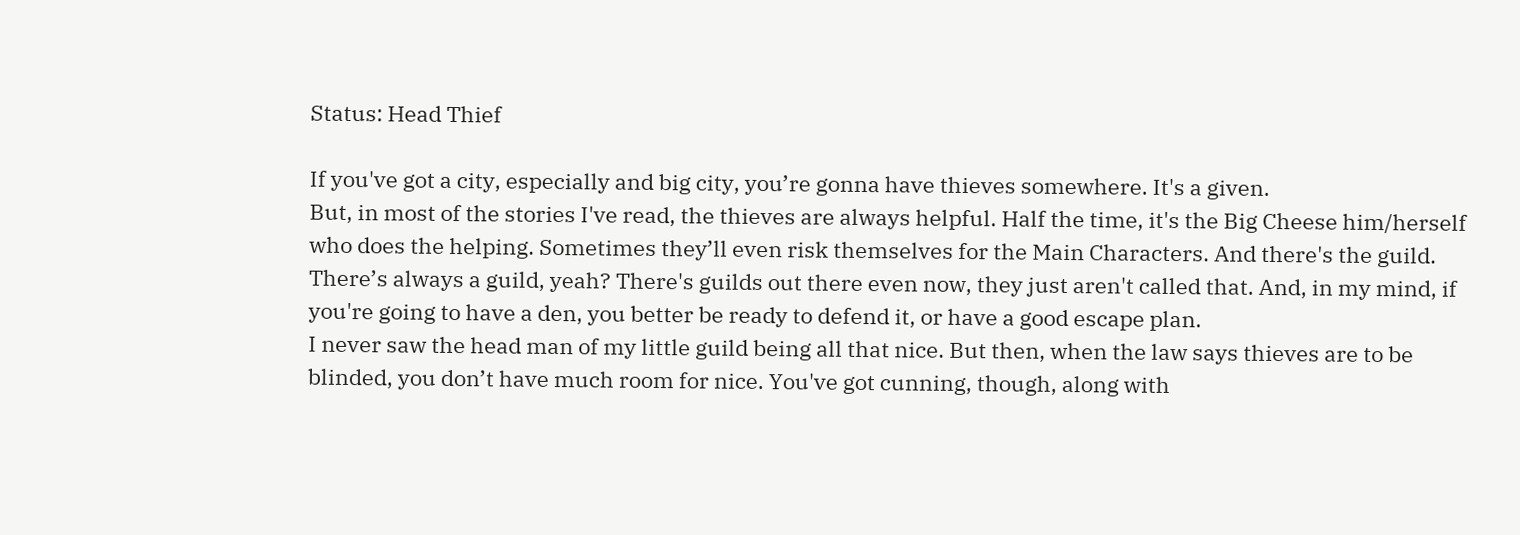Status: Head Thief

If you've got a city, especially and big city, you’re gonna have thieves somewhere. It's a given.
But, in most of the stories I've read, the thieves are always helpful. Half the time, it's the Big Cheese him/herself who does the helping. Sometimes they’ll even risk themselves for the Main Characters. And there's the guild. There’s always a guild, yeah? There's guilds out there even now, they just aren't called that. And, in my mind, if you're going to have a den, you better be ready to defend it, or have a good escape plan.
I never saw the head man of my little guild being all that nice. But then, when the law says thieves are to be blinded, you don’t have much room for nice. You've got cunning, though, along with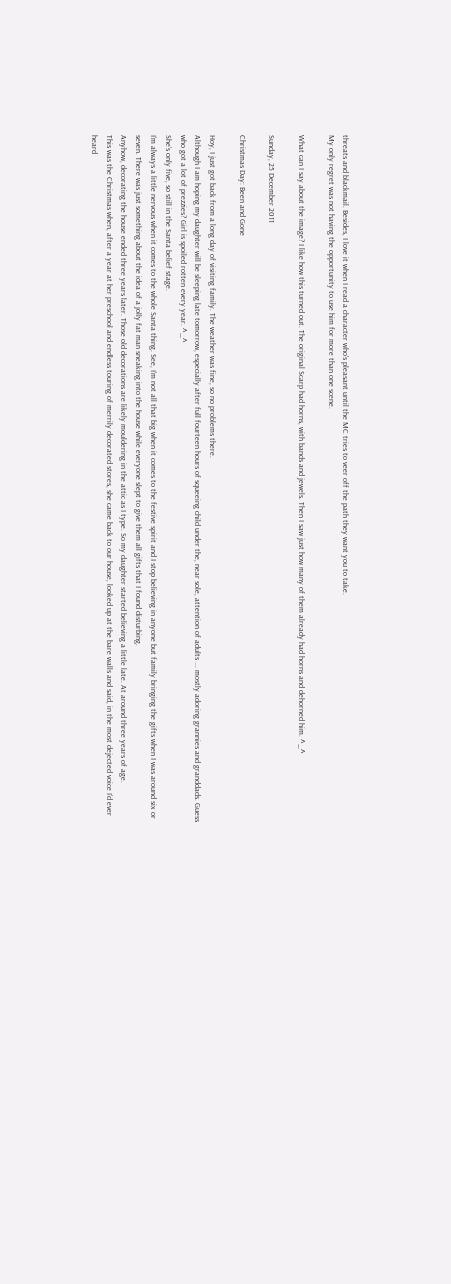threats and blackmail. Besides, I love it when I read a character who's pleasant until the MC tries to veer off the path they want you to take.
My only regret was not having the opportunity to use him for more than one scene.

What can I say about the image? I like how this turned out. The original Scarp had horns, with bands and jewels. Then I saw just how many of them already had horns and dehorned him. ^_^

Sunday, 25 December 2011

Christmas Day: Been and Gone

Hoy, I just got back from a long day of visiting family. The weather was fine, so no problems there.
Although I am hoping my daughter will be sleeping late tomorrow, especially after full fourteen hours of squeeing child under the, near sole, attention of adults ... mostly adoring grannies and granddads. Guess who got a lot of prezzies? Girl is spoiled rotten every year. ^_^
She’s only five, so still in the Santa belief stage.
I’m always a little nervous when it comes to the whole Santa thing. See, I’m not all that big when it comes to the festive spirit and I stop believing in anyone but family bringing the gifts when I was around six or seven. There was just something about the idea of a jolly fat man sneaking into the house while everyone slept to give them all gifts that I found disturbing.
Anyhow, decorating the house ended three years later. Those old decorations are likely mouldering in the attic as I type. So my daughter started believing a little late. At around three years of age.
This was the Christmas when, after a year at her preschool and endless touring of merrily decorated stores, she came back to our house, looked up at the bare walls and said, in the most dejected voice I’d ever heard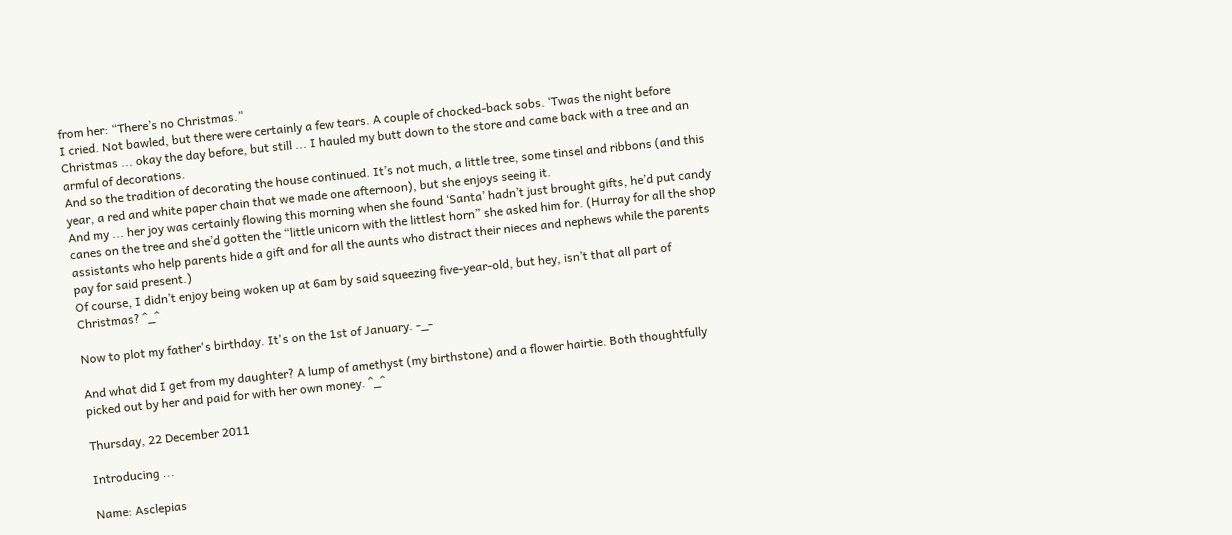from her: “There’s no Christmas.”
I cried. Not bawled, but there were certainly a few tears. A couple of chocked-back sobs. ‘Twas the night before Christmas ... okay the day before, but still ... I hauled my butt down to the store and came back with a tree and an armful of decorations.
And so the tradition of decorating the house continued. It’s not much, a little tree, some tinsel and ribbons (and this year, a red and white paper chain that we made one afternoon), but she enjoys seeing it.
And my ... her joy was certainly flowing this morning when she found ‘Santa’ hadn’t just brought gifts, he’d put candy canes on the tree and she’d gotten the “little unicorn with the littlest horn” she asked him for. (Hurray for all the shop assistants who help parents hide a gift and for all the aunts who distract their nieces and nephews while the parents pay for said present.)
Of course, I didn’t enjoy being woken up at 6am by said squeezing five-year-old, but hey, isn’t that all part of Christmas? ^_^

Now to plot my father's birthday. It's on the 1st of January. -_-

And what did I get from my daughter? A lump of amethyst (my birthstone) and a flower hairtie. Both thoughtfully picked out by her and paid for with her own money. ^_^

Thursday, 22 December 2011

Introducing ...

Name: Asclepias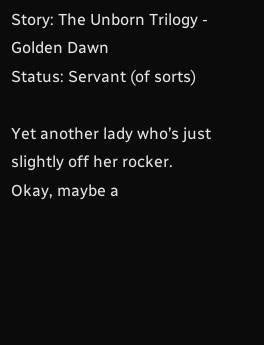Story: The Unborn Trilogy - Golden Dawn
Status: Servant (of sorts)

Yet another lady who’s just slightly off her rocker.
Okay, maybe a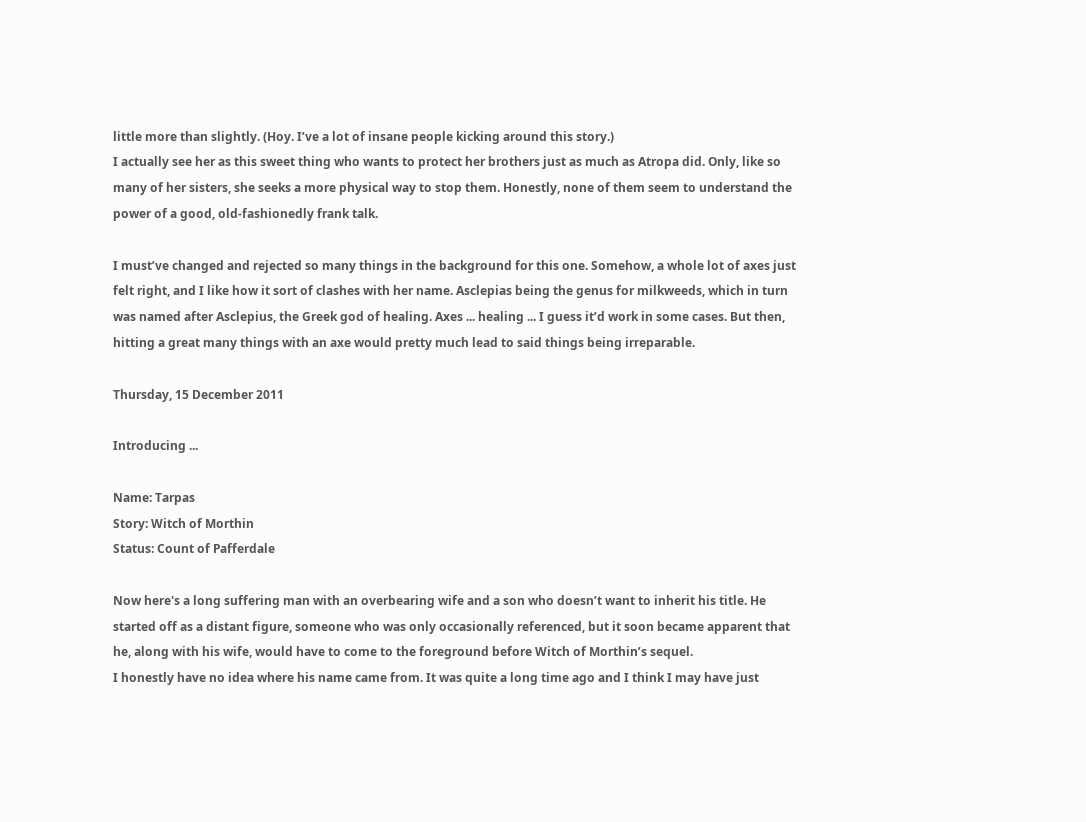little more than slightly. (Hoy. I’ve a lot of insane people kicking around this story.)
I actually see her as this sweet thing who wants to protect her brothers just as much as Atropa did. Only, like so many of her sisters, she seeks a more physical way to stop them. Honestly, none of them seem to understand the power of a good, old-fashionedly frank talk.

I must’ve changed and rejected so many things in the background for this one. Somehow, a whole lot of axes just felt right, and I like how it sort of clashes with her name. Asclepias being the genus for milkweeds, which in turn was named after Asclepius, the Greek god of healing. Axes ... healing ... I guess it’d work in some cases. But then, hitting a great many things with an axe would pretty much lead to said things being irreparable.

Thursday, 15 December 2011

Introducing ...

Name: Tarpas
Story: Witch of Morthin
Status: Count of Pafferdale

Now here's a long suffering man with an overbearing wife and a son who doesn’t want to inherit his title. He started off as a distant figure, someone who was only occasionally referenced, but it soon became apparent that he, along with his wife, would have to come to the foreground before Witch of Morthin’s sequel.
I honestly have no idea where his name came from. It was quite a long time ago and I think I may have just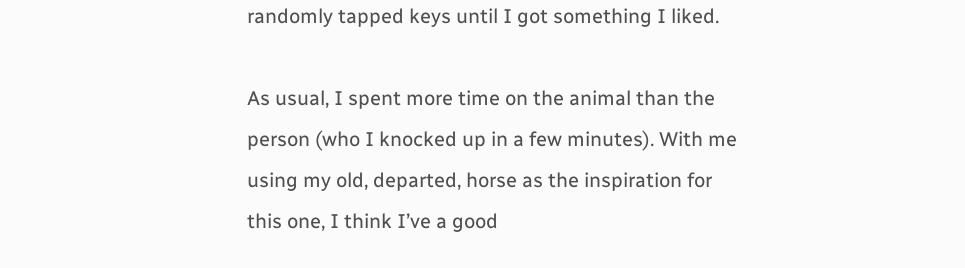randomly tapped keys until I got something I liked.

As usual, I spent more time on the animal than the person (who I knocked up in a few minutes). With me using my old, departed, horse as the inspiration for this one, I think I’ve a good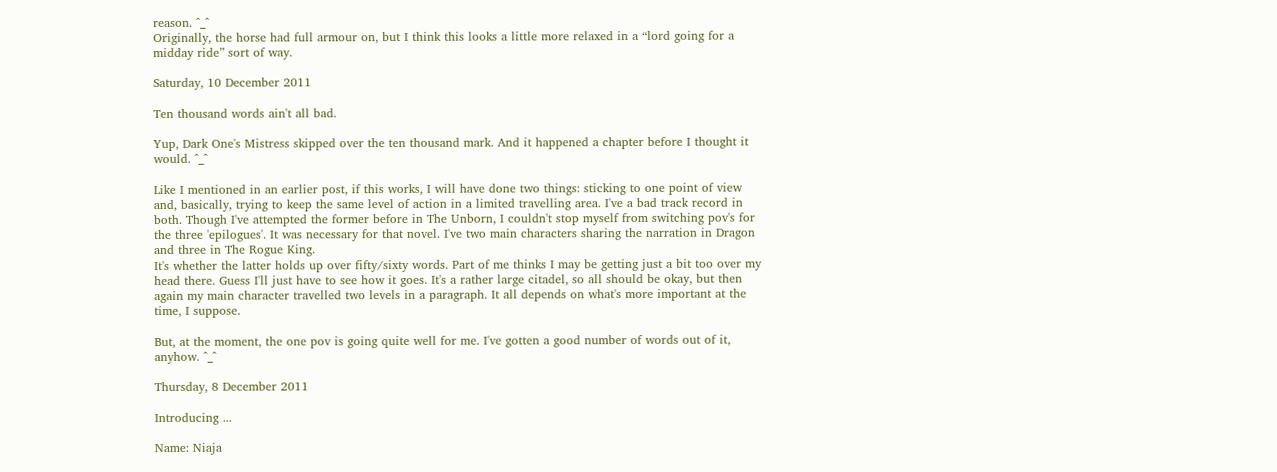reason. ^_^
Originally, the horse had full armour on, but I think this looks a little more relaxed in a “lord going for a midday ride” sort of way.

Saturday, 10 December 2011

Ten thousand words ain't all bad.

Yup, Dark One's Mistress skipped over the ten thousand mark. And it happened a chapter before I thought it would. ^_^

Like I mentioned in an earlier post, if this works, I will have done two things: sticking to one point of view and, basically, trying to keep the same level of action in a limited travelling area. I've a bad track record in both. Though I've attempted the former before in The Unborn, I couldn't stop myself from switching pov's for the three 'epilogues'. It was necessary for that novel. I've two main characters sharing the narration in Dragon and three in The Rogue King.
It's whether the latter holds up over fifty/sixty words. Part of me thinks I may be getting just a bit too over my head there. Guess I'll just have to see how it goes. It's a rather large citadel, so all should be okay, but then again my main character travelled two levels in a paragraph. It all depends on what's more important at the time, I suppose.

But, at the moment, the one pov is going quite well for me. I've gotten a good number of words out of it, anyhow. ^_^

Thursday, 8 December 2011

Introducing ...

Name: Niaja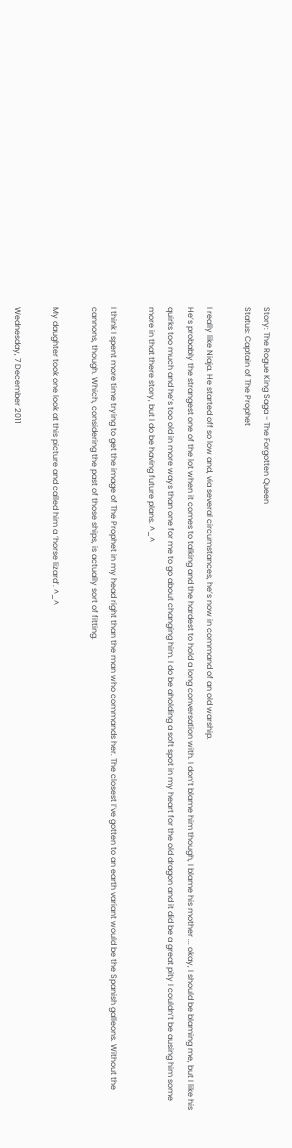Story: The Rogue King Saga - The Forgotten Queen
Status: Captain of The Prophet

I really like Niaja. He started off so low and, via several circumstances, he’s now in command of an old warship.
He’s probably the strangest one of the lot when it comes to talking and the hardest to hold a long conversation with. I don’t blame him though, I blame his mother ... okay, I should be blaming me, but I like his quirks too much and he’s too old in more ways than one for me to go about changing him. I do be aholding a soft spot in my heart for the old dragon and it did be a great pity I couldn’t be ausing him some more in that there story, but I do be having future plans. ^_^

I think I spent more time trying to get the image of The Prophet in my head right than the man who commands her. The closest I’ve gotten to an earth variant would be the Spanish galleons. Without the cannons, though. Which, considering the past of those ships, is actually sort of fitting.

My daughter took one look at this picture and called him a ‘horse lizard’. ^_^

Wednesday, 7 December 2011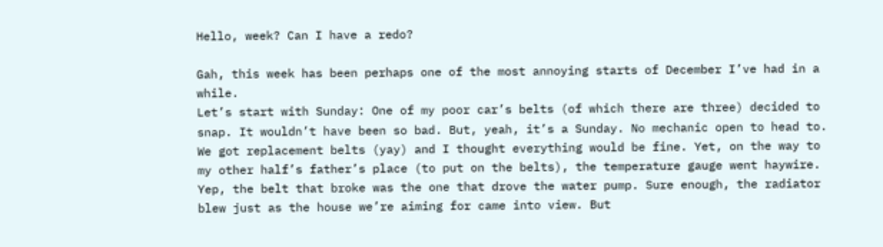Hello, week? Can I have a redo?

Gah, this week has been perhaps one of the most annoying starts of December I’ve had in a while.
Let’s start with Sunday: One of my poor car’s belts (of which there are three) decided to snap. It wouldn’t have been so bad. But, yeah, it’s a Sunday. No mechanic open to head to. We got replacement belts (yay) and I thought everything would be fine. Yet, on the way to my other half’s father’s place (to put on the belts), the temperature gauge went haywire.
Yep, the belt that broke was the one that drove the water pump. Sure enough, the radiator blew just as the house we’re aiming for came into view. But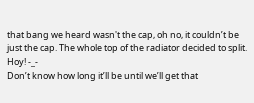that bang we heard wasn't the cap, oh no, it couldn’t be just the cap. The whole top of the radiator decided to split.
Hoy! -_-
Don’t know how long it’ll be until we’ll get that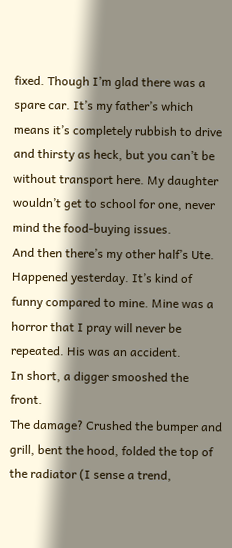fixed. Though I’m glad there was a spare car. It’s my father’s which means it’s completely rubbish to drive and thirsty as heck, but you can’t be without transport here. My daughter wouldn’t get to school for one, never mind the food-buying issues.
And then there’s my other half’s Ute. Happened yesterday. It’s kind of funny compared to mine. Mine was a horror that I pray will never be repeated. His was an accident.
In short, a digger smooshed the front.
The damage? Crushed the bumper and grill, bent the hood, folded the top of the radiator (I sense a trend,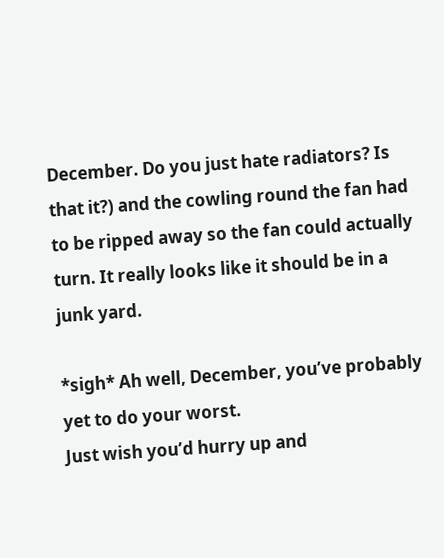December. Do you just hate radiators? Is that it?) and the cowling round the fan had to be ripped away so the fan could actually turn. It really looks like it should be in a junk yard.

*sigh* Ah well, December, you’ve probably yet to do your worst.
Just wish you’d hurry up and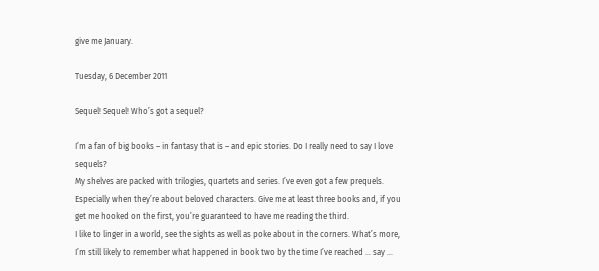give me January.

Tuesday, 6 December 2011

Sequel! Sequel! Who’s got a sequel?

I’m a fan of big books – in fantasy that is – and epic stories. Do I really need to say I love sequels?
My shelves are packed with trilogies, quartets and series. I’ve even got a few prequels. Especially when they’re about beloved characters. Give me at least three books and, if you get me hooked on the first, you’re guaranteed to have me reading the third.
I like to linger in a world, see the sights as well as poke about in the corners. What’s more, I’m still likely to remember what happened in book two by the time I’ve reached ... say ...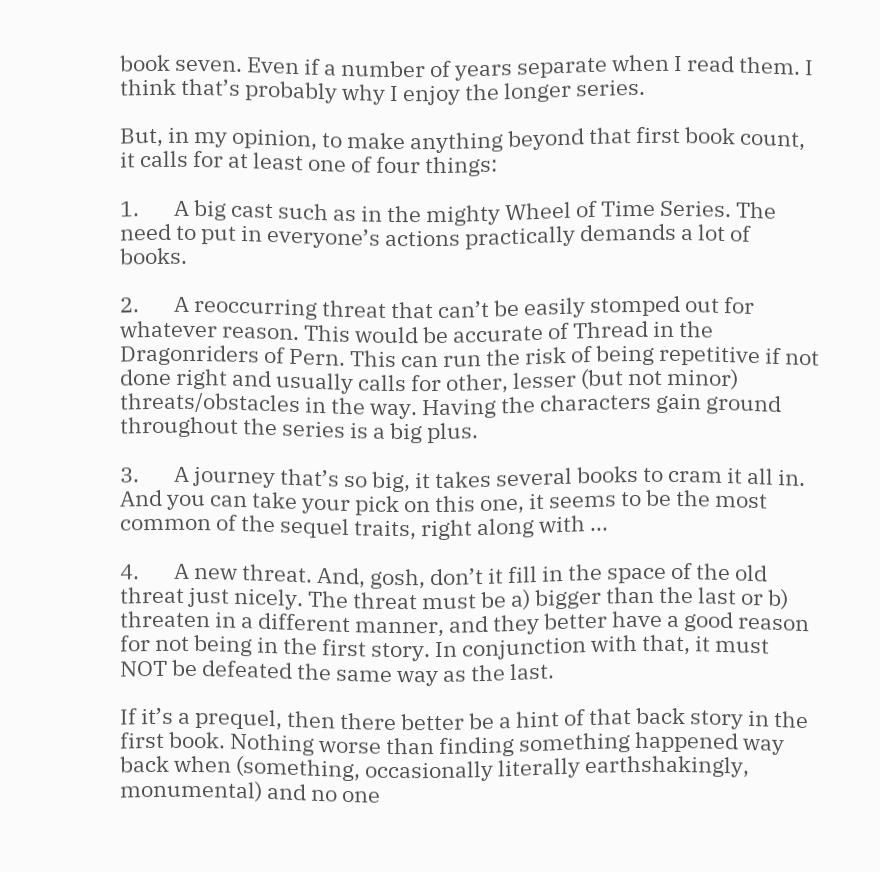book seven. Even if a number of years separate when I read them. I think that’s probably why I enjoy the longer series.

But, in my opinion, to make anything beyond that first book count, it calls for at least one of four things:

1.       A big cast such as in the mighty Wheel of Time Series. The need to put in everyone’s actions practically demands a lot of books.

2.       A reoccurring threat that can’t be easily stomped out for whatever reason. This would be accurate of Thread in the Dragonriders of Pern. This can run the risk of being repetitive if not done right and usually calls for other, lesser (but not minor) threats/obstacles in the way. Having the characters gain ground throughout the series is a big plus.

3.       A journey that’s so big, it takes several books to cram it all in. And you can take your pick on this one, it seems to be the most common of the sequel traits, right along with ...

4.       A new threat. And, gosh, don’t it fill in the space of the old threat just nicely. The threat must be a) bigger than the last or b) threaten in a different manner, and they better have a good reason for not being in the first story. In conjunction with that, it must NOT be defeated the same way as the last.

If it’s a prequel, then there better be a hint of that back story in the first book. Nothing worse than finding something happened way back when (something, occasionally literally earthshakingly, monumental) and no one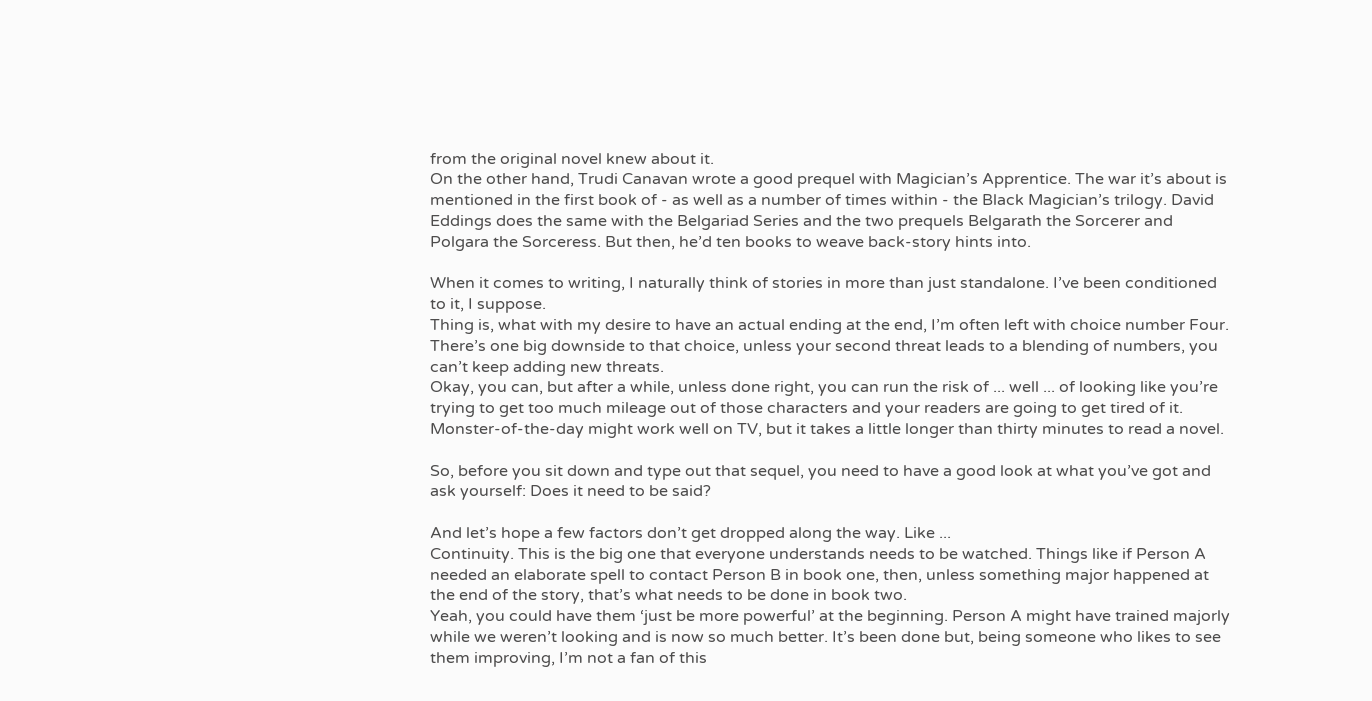from the original novel knew about it.
On the other hand, Trudi Canavan wrote a good prequel with Magician’s Apprentice. The war it’s about is mentioned in the first book of - as well as a number of times within - the Black Magician’s trilogy. David Eddings does the same with the Belgariad Series and the two prequels Belgarath the Sorcerer and Polgara the Sorceress. But then, he’d ten books to weave back-story hints into.

When it comes to writing, I naturally think of stories in more than just standalone. I’ve been conditioned to it, I suppose.
Thing is, what with my desire to have an actual ending at the end, I’m often left with choice number Four.  There’s one big downside to that choice, unless your second threat leads to a blending of numbers, you can’t keep adding new threats.
Okay, you can, but after a while, unless done right, you can run the risk of ... well ... of looking like you’re trying to get too much mileage out of those characters and your readers are going to get tired of it. Monster-of-the-day might work well on TV, but it takes a little longer than thirty minutes to read a novel.

So, before you sit down and type out that sequel, you need to have a good look at what you’ve got and ask yourself: Does it need to be said?

And let’s hope a few factors don’t get dropped along the way. Like ...
Continuity. This is the big one that everyone understands needs to be watched. Things like if Person A needed an elaborate spell to contact Person B in book one, then, unless something major happened at the end of the story, that’s what needs to be done in book two.
Yeah, you could have them ‘just be more powerful’ at the beginning. Person A might have trained majorly while we weren’t looking and is now so much better. It’s been done but, being someone who likes to see them improving, I’m not a fan of this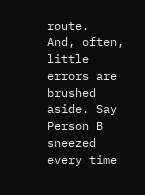route.
And, often, little errors are brushed aside. Say Person B sneezed every time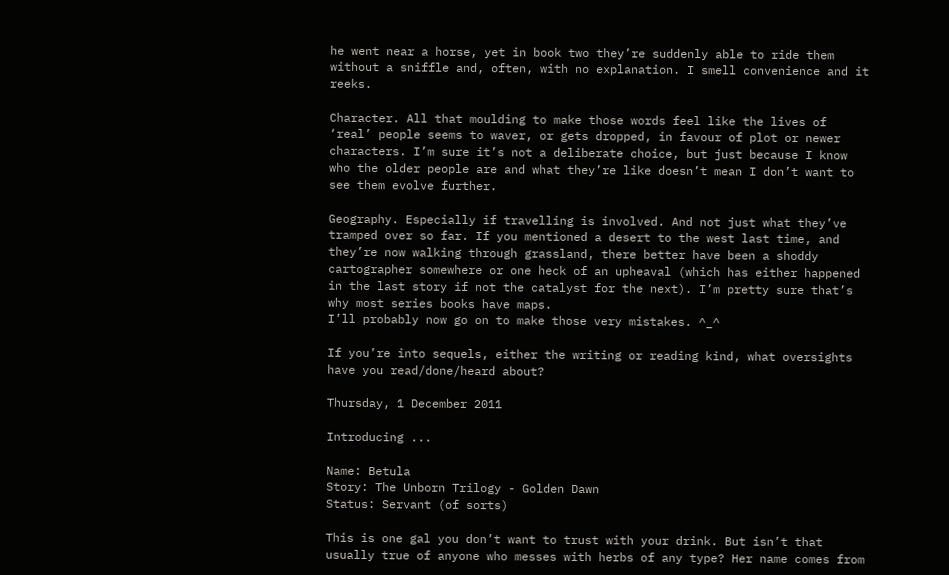he went near a horse, yet in book two they’re suddenly able to ride them without a sniffle and, often, with no explanation. I smell convenience and it reeks.

Character. All that moulding to make those words feel like the lives of ‘real’ people seems to waver, or gets dropped, in favour of plot or newer characters. I’m sure it’s not a deliberate choice, but just because I know who the older people are and what they’re like doesn’t mean I don’t want to see them evolve further.

Geography. Especially if travelling is involved. And not just what they’ve tramped over so far. If you mentioned a desert to the west last time, and they’re now walking through grassland, there better have been a shoddy cartographer somewhere or one heck of an upheaval (which has either happened in the last story if not the catalyst for the next). I’m pretty sure that’s why most series books have maps.
I’ll probably now go on to make those very mistakes. ^_^

If you’re into sequels, either the writing or reading kind, what oversights have you read/done/heard about?

Thursday, 1 December 2011

Introducing ...

Name: Betula
Story: The Unborn Trilogy - Golden Dawn
Status: Servant (of sorts)

This is one gal you don’t want to trust with your drink. But isn’t that usually true of anyone who messes with herbs of any type? Her name comes from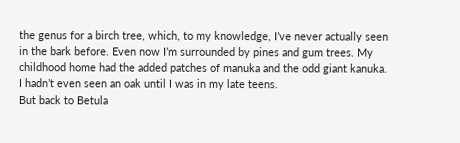the genus for a birch tree, which, to my knowledge, I’ve never actually seen in the bark before. Even now I’m surrounded by pines and gum trees. My childhood home had the added patches of manuka and the odd giant kanuka. I hadn’t even seen an oak until I was in my late teens.
But back to Betula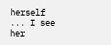herself ... I see her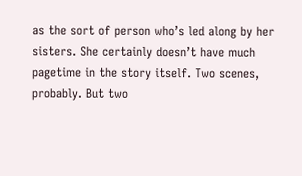as the sort of person who’s led along by her sisters. She certainly doesn’t have much pagetime in the story itself. Two scenes, probably. But two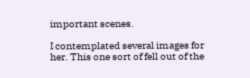important scenes.

I contemplated several images for her. This one sort of fell out of the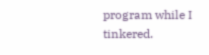program while I tinkered.